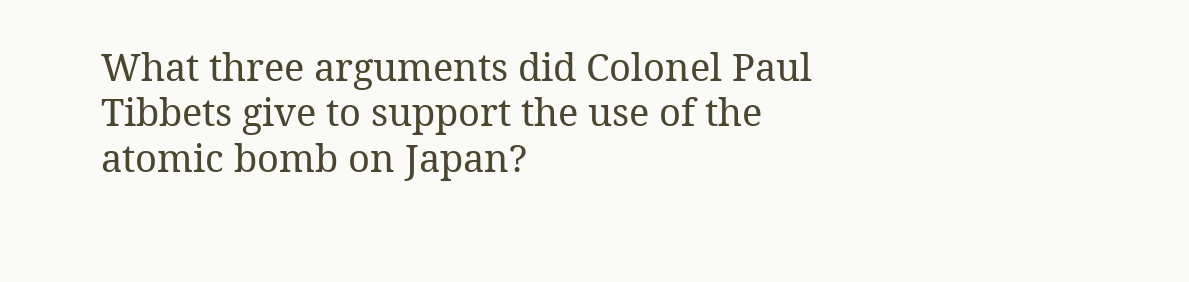What three arguments did Colonel Paul Tibbets give to support the use of the atomic bomb on Japan?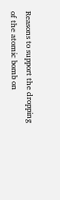Reasons to support the dropping of the atomic bomb on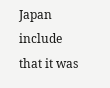Japan include that it was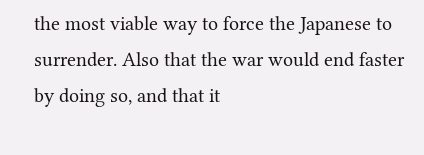the most viable way to force the Japanese to surrender. Also that the war would end faster by doing so, and that it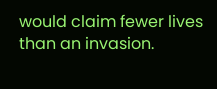would claim fewer lives than an invasion.